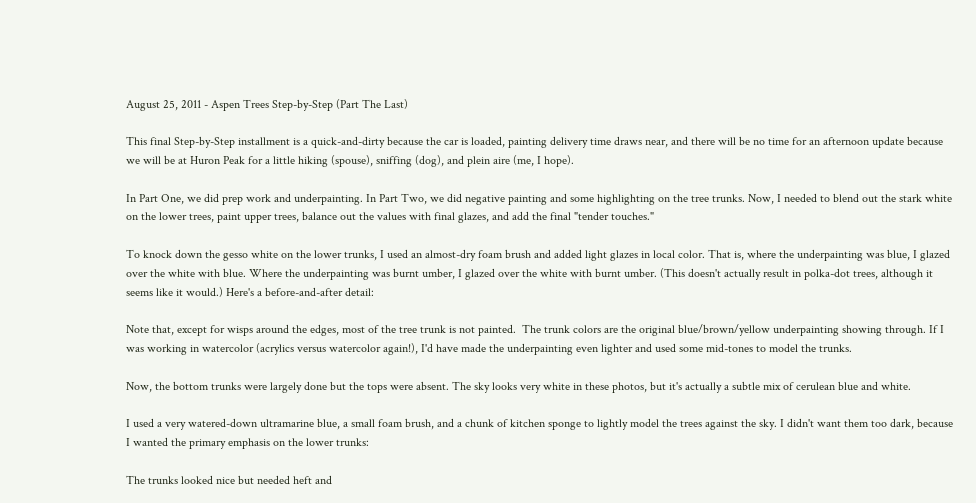August 25, 2011 - Aspen Trees Step-by-Step (Part The Last)

This final Step-by-Step installment is a quick-and-dirty because the car is loaded, painting delivery time draws near, and there will be no time for an afternoon update because we will be at Huron Peak for a little hiking (spouse), sniffing (dog), and plein aire (me, I hope).

In Part One, we did prep work and underpainting. In Part Two, we did negative painting and some highlighting on the tree trunks. Now, I needed to blend out the stark white on the lower trees, paint upper trees, balance out the values with final glazes, and add the final "tender touches."

To knock down the gesso white on the lower trunks, I used an almost-dry foam brush and added light glazes in local color. That is, where the underpainting was blue, I glazed over the white with blue. Where the underpainting was burnt umber, I glazed over the white with burnt umber. (This doesn't actually result in polka-dot trees, although it seems like it would.) Here's a before-and-after detail:

Note that, except for wisps around the edges, most of the tree trunk is not painted.  The trunk colors are the original blue/brown/yellow underpainting showing through. If I was working in watercolor (acrylics versus watercolor again!), I'd have made the underpainting even lighter and used some mid-tones to model the trunks.

Now, the bottom trunks were largely done but the tops were absent. The sky looks very white in these photos, but it's actually a subtle mix of cerulean blue and white.

I used a very watered-down ultramarine blue, a small foam brush, and a chunk of kitchen sponge to lightly model the trees against the sky. I didn't want them too dark, because I wanted the primary emphasis on the lower trunks:

The trunks looked nice but needed heft and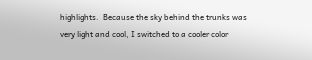highlights.  Because the sky behind the trunks was very light and cool, I switched to a cooler color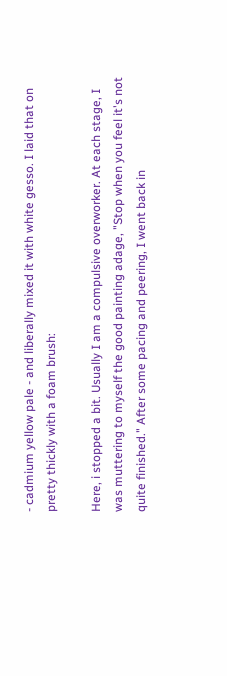- cadmium yellow pale - and liberally mixed it with white gesso. I laid that on pretty thickly with a foam brush:

Here, i stopped a bit. Usually I am a compulsive overworker. At each stage, I was muttering to myself the good painting adage, "Stop when you feel it's not quite finished." After some pacing and peering, I went back in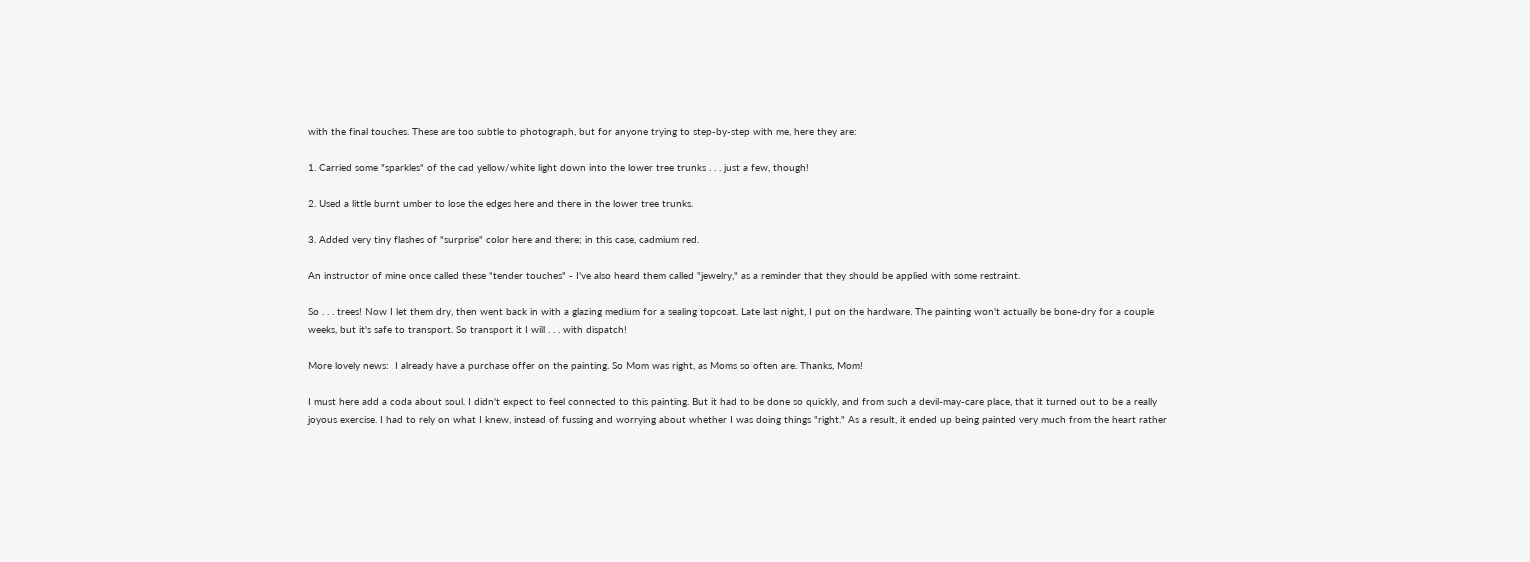with the final touches. These are too subtle to photograph, but for anyone trying to step-by-step with me, here they are:

1. Carried some "sparkles" of the cad yellow/white light down into the lower tree trunks . . . just a few, though!

2. Used a little burnt umber to lose the edges here and there in the lower tree trunks.

3. Added very tiny flashes of "surprise" color here and there; in this case, cadmium red.

An instructor of mine once called these "tender touches" - I've also heard them called "jewelry," as a reminder that they should be applied with some restraint.

So . . . trees! Now I let them dry, then went back in with a glazing medium for a sealing topcoat. Late last night, I put on the hardware. The painting won't actually be bone-dry for a couple weeks, but it's safe to transport. So transport it I will . . . with dispatch!

More lovely news:  I already have a purchase offer on the painting. So Mom was right, as Moms so often are. Thanks, Mom!

I must here add a coda about soul. I didn't expect to feel connected to this painting. But it had to be done so quickly, and from such a devil-may-care place, that it turned out to be a really joyous exercise. I had to rely on what I knew, instead of fussing and worrying about whether I was doing things "right." As a result, it ended up being painted very much from the heart rather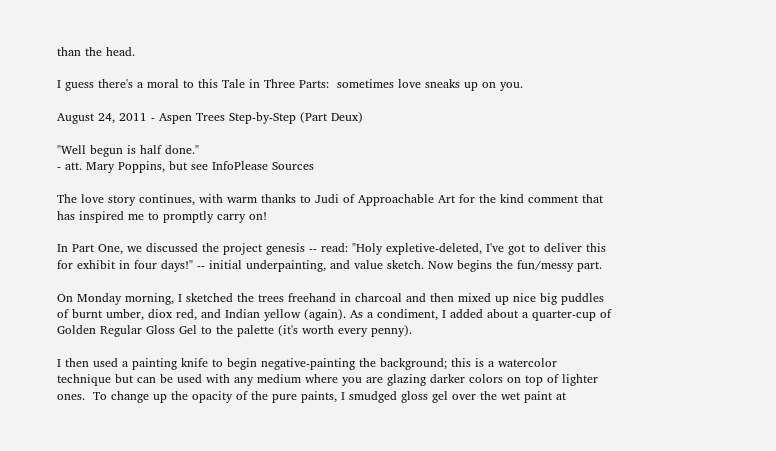than the head.

I guess there's a moral to this Tale in Three Parts:  sometimes love sneaks up on you.

August 24, 2011 - Aspen Trees Step-by-Step (Part Deux)

"Well begun is half done."
- att. Mary Poppins, but see InfoPlease Sources

The love story continues, with warm thanks to Judi of Approachable Art for the kind comment that has inspired me to promptly carry on!

In Part One, we discussed the project genesis -- read: "Holy expletive-deleted, I've got to deliver this for exhibit in four days!" -- initial underpainting, and value sketch. Now begins the fun/messy part.

On Monday morning, I sketched the trees freehand in charcoal and then mixed up nice big puddles of burnt umber, diox red, and Indian yellow (again). As a condiment, I added about a quarter-cup of Golden Regular Gloss Gel to the palette (it's worth every penny).

I then used a painting knife to begin negative-painting the background; this is a watercolor technique but can be used with any medium where you are glazing darker colors on top of lighter ones.  To change up the opacity of the pure paints, I smudged gloss gel over the wet paint at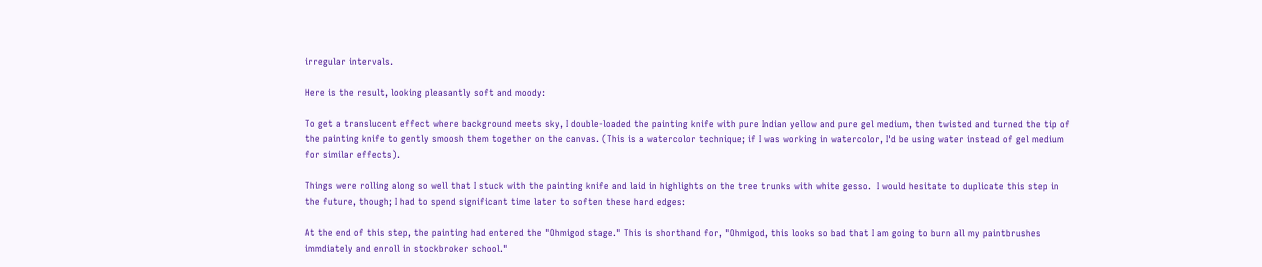irregular intervals.

Here is the result, looking pleasantly soft and moody:

To get a translucent effect where background meets sky, I double-loaded the painting knife with pure Indian yellow and pure gel medium, then twisted and turned the tip of the painting knife to gently smoosh them together on the canvas. (This is a watercolor technique; if I was working in watercolor, I'd be using water instead of gel medium for similar effects).

Things were rolling along so well that I stuck with the painting knife and laid in highlights on the tree trunks with white gesso.  I would hesitate to duplicate this step in the future, though; I had to spend significant time later to soften these hard edges:

At the end of this step, the painting had entered the "Ohmigod stage." This is shorthand for, "Ohmigod, this looks so bad that I am going to burn all my paintbrushes immdiately and enroll in stockbroker school."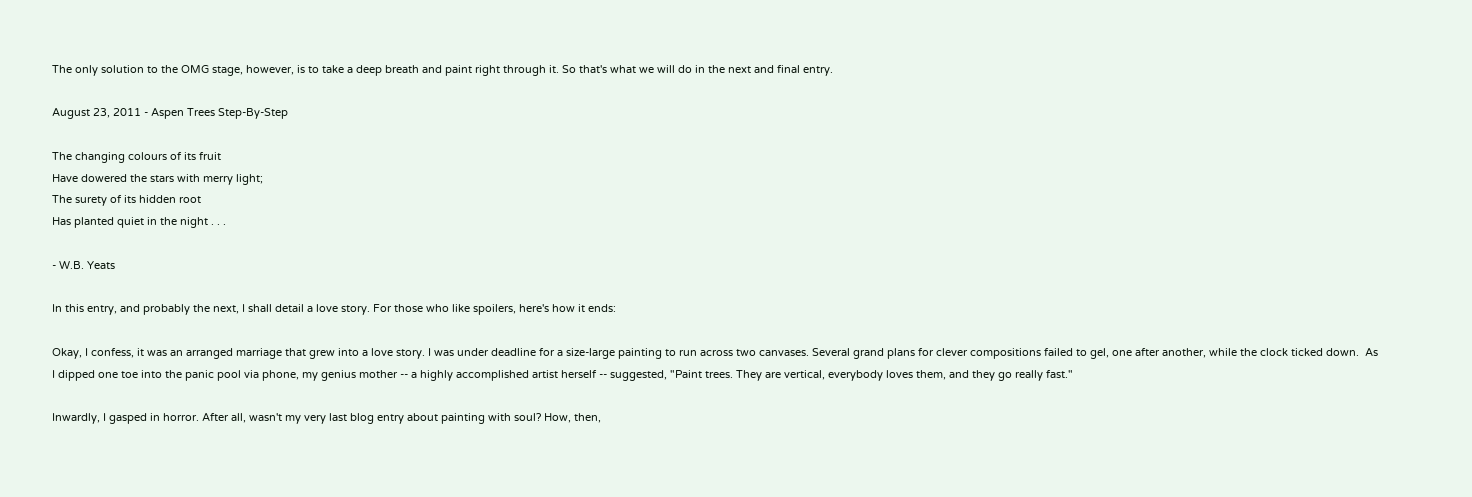The only solution to the OMG stage, however, is to take a deep breath and paint right through it. So that's what we will do in the next and final entry.

August 23, 2011 - Aspen Trees Step-By-Step

The changing colours of its fruit
Have dowered the stars with merry light;
The surety of its hidden root
Has planted quiet in the night . . .

- W.B. Yeats

In this entry, and probably the next, I shall detail a love story. For those who like spoilers, here's how it ends:

Okay, I confess, it was an arranged marriage that grew into a love story. I was under deadline for a size-large painting to run across two canvases. Several grand plans for clever compositions failed to gel, one after another, while the clock ticked down.  As I dipped one toe into the panic pool via phone, my genius mother -- a highly accomplished artist herself -- suggested, "Paint trees. They are vertical, everybody loves them, and they go really fast."

Inwardly, I gasped in horror. After all, wasn't my very last blog entry about painting with soul? How, then,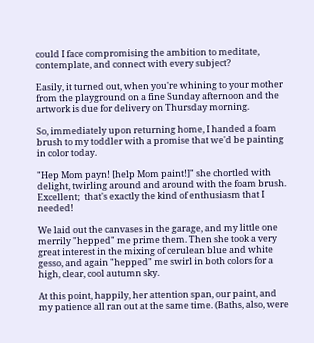could I face compromising the ambition to meditate, contemplate, and connect with every subject?

Easily, it turned out, when you're whining to your mother from the playground on a fine Sunday afternoon and the artwork is due for delivery on Thursday morning.

So, immediately upon returning home, I handed a foam brush to my toddler with a promise that we'd be painting in color today.

"Hep Mom payn! [help Mom paint!]" she chortled with delight, twirling around and around with the foam brush. Excellent;  that's exactly the kind of enthusiasm that I needed!

We laid out the canvases in the garage, and my little one merrily "hepped" me prime them. Then she took a very great interest in the mixing of cerulean blue and white gesso, and again "hepped" me swirl in both colors for a high, clear, cool autumn sky.

At this point, happily, her attention span, our paint, and my patience all ran out at the same time. (Baths, also, were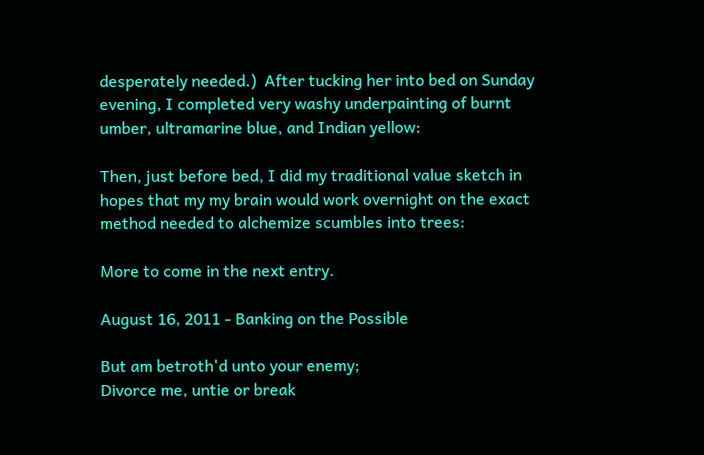desperately needed.)  After tucking her into bed on Sunday evening, I completed very washy underpainting of burnt umber, ultramarine blue, and Indian yellow:

Then, just before bed, I did my traditional value sketch in hopes that my my brain would work overnight on the exact method needed to alchemize scumbles into trees:

More to come in the next entry.

August 16, 2011 - Banking on the Possible

But am betroth'd unto your enemy;
Divorce me, untie or break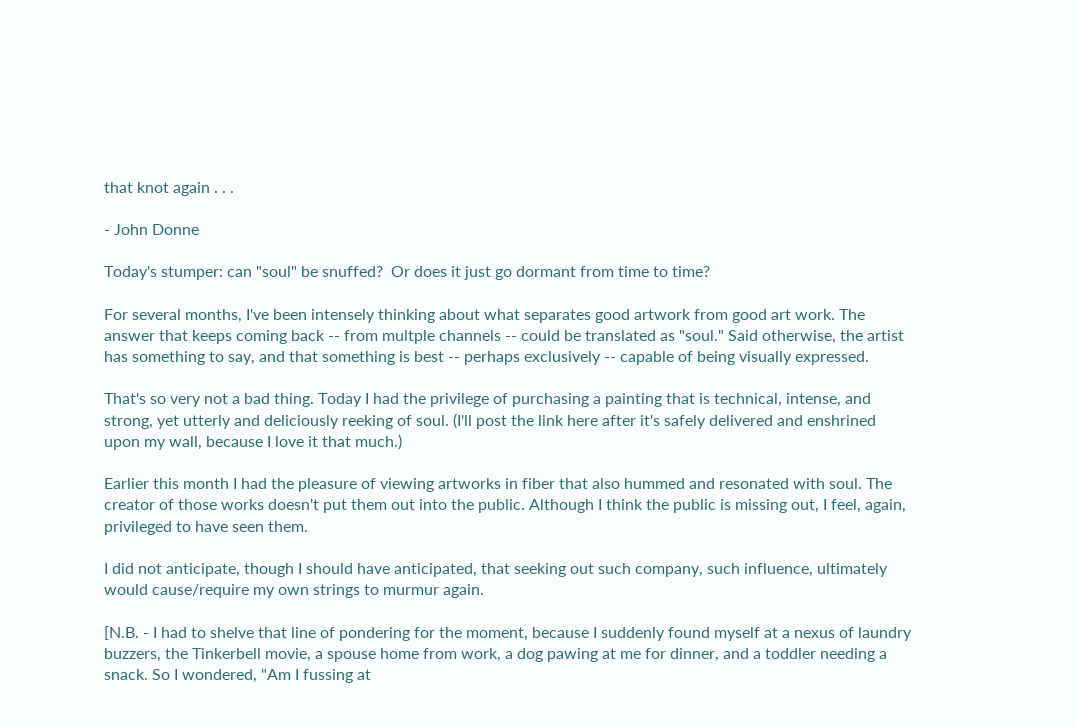that knot again . . .

- John Donne

Today's stumper: can "soul" be snuffed?  Or does it just go dormant from time to time?

For several months, I've been intensely thinking about what separates good artwork from good art work. The answer that keeps coming back -- from multple channels -- could be translated as "soul." Said otherwise, the artist has something to say, and that something is best -- perhaps exclusively -- capable of being visually expressed.

That's so very not a bad thing. Today I had the privilege of purchasing a painting that is technical, intense, and strong, yet utterly and deliciously reeking of soul. (I'll post the link here after it's safely delivered and enshrined upon my wall, because I love it that much.)

Earlier this month I had the pleasure of viewing artworks in fiber that also hummed and resonated with soul. The creator of those works doesn't put them out into the public. Although I think the public is missing out, I feel, again, privileged to have seen them.

I did not anticipate, though I should have anticipated, that seeking out such company, such influence, ultimately would cause/require my own strings to murmur again.

[N.B. - I had to shelve that line of pondering for the moment, because I suddenly found myself at a nexus of laundry buzzers, the Tinkerbell movie, a spouse home from work, a dog pawing at me for dinner, and a toddler needing a snack. So I wondered, "Am I fussing at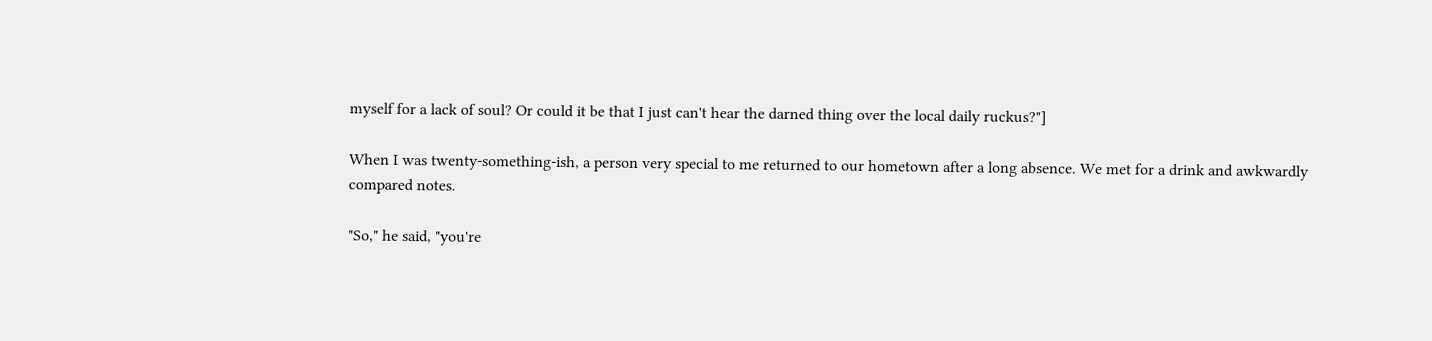myself for a lack of soul? Or could it be that I just can't hear the darned thing over the local daily ruckus?"]

When I was twenty-something-ish, a person very special to me returned to our hometown after a long absence. We met for a drink and awkwardly compared notes.

"So," he said, "you're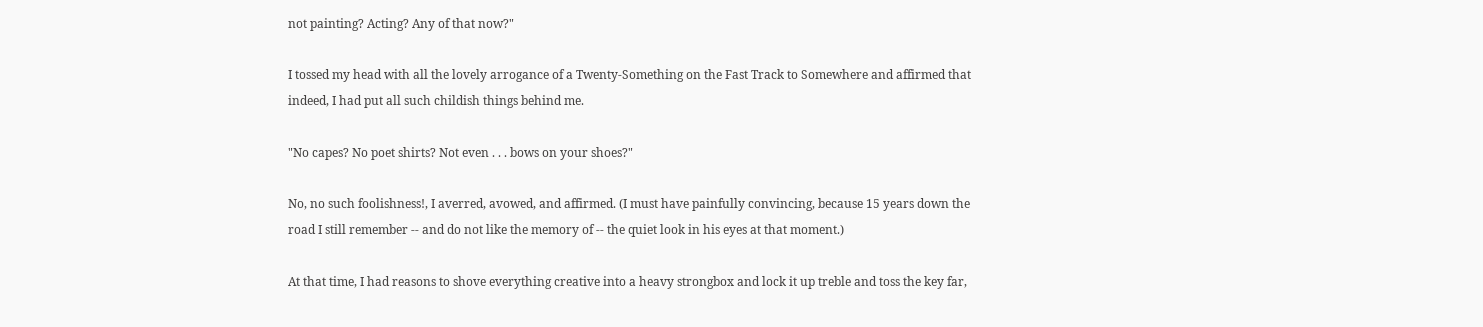not painting? Acting? Any of that now?"

I tossed my head with all the lovely arrogance of a Twenty-Something on the Fast Track to Somewhere and affirmed that indeed, I had put all such childish things behind me.

"No capes? No poet shirts? Not even . . . bows on your shoes?"

No, no such foolishness!, I averred, avowed, and affirmed. (I must have painfully convincing, because 15 years down the road I still remember -- and do not like the memory of -- the quiet look in his eyes at that moment.)

At that time, I had reasons to shove everything creative into a heavy strongbox and lock it up treble and toss the key far,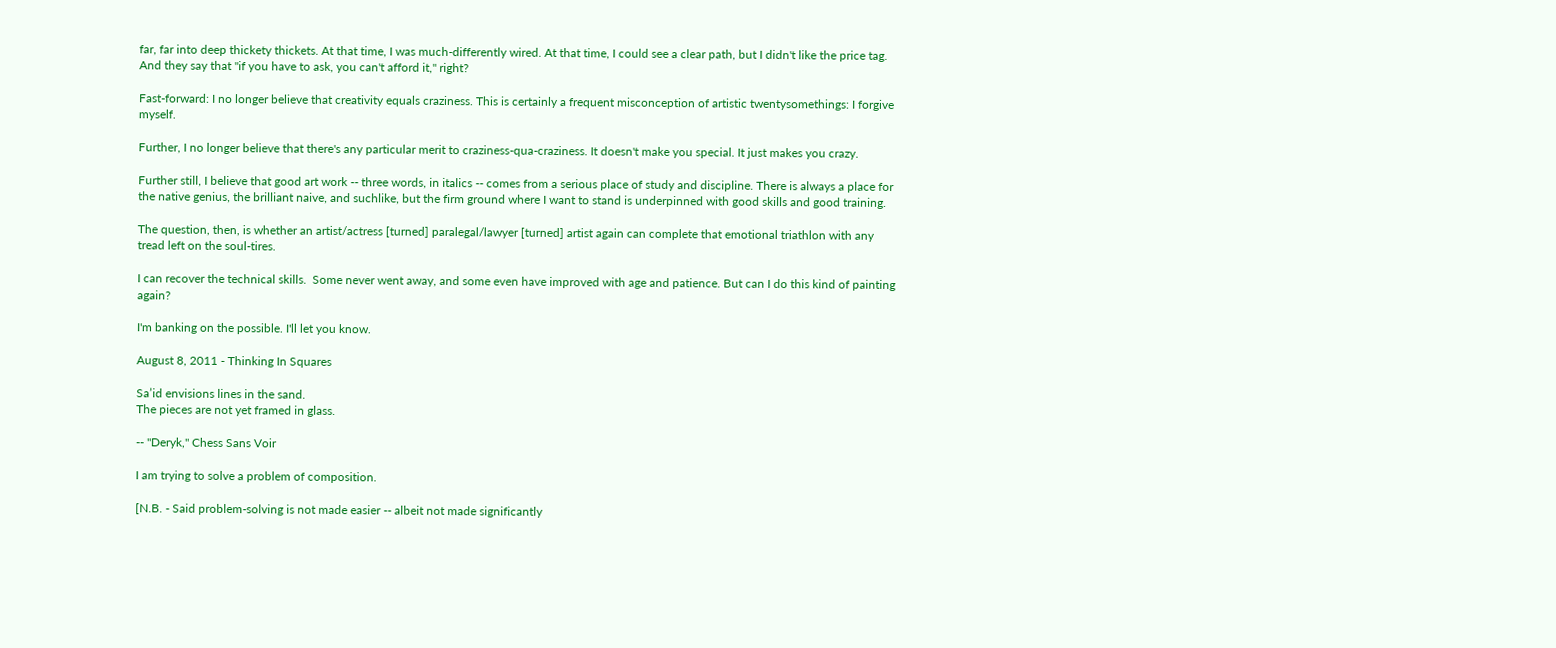far, far into deep thickety thickets. At that time, I was much-differently wired. At that time, I could see a clear path, but I didn't like the price tag. And they say that "if you have to ask, you can't afford it," right?

Fast-forward: I no longer believe that creativity equals craziness. This is certainly a frequent misconception of artistic twentysomethings: I forgive myself.

Further, I no longer believe that there's any particular merit to craziness-qua-craziness. It doesn't make you special. It just makes you crazy.

Further still, I believe that good art work -- three words, in italics -- comes from a serious place of study and discipline. There is always a place for the native genius, the brilliant naive, and suchlike, but the firm ground where I want to stand is underpinned with good skills and good training.

The question, then, is whether an artist/actress [turned] paralegal/lawyer [turned] artist again can complete that emotional triathlon with any tread left on the soul-tires.

I can recover the technical skills.  Some never went away, and some even have improved with age and patience. But can I do this kind of painting again?

I'm banking on the possible. I'll let you know.

August 8, 2011 - Thinking In Squares

Sa’id envisions lines in the sand.
The pieces are not yet framed in glass.

-- "Deryk," Chess Sans Voir

I am trying to solve a problem of composition.

[N.B. - Said problem-solving is not made easier -- albeit not made significantly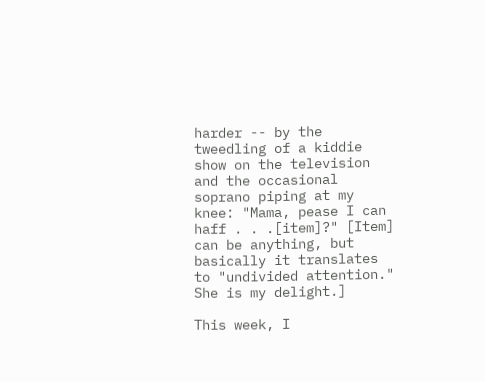harder -- by the tweedling of a kiddie show on the television and the occasional soprano piping at my knee: "Mama, pease I can haff . . .[item]?" [Item] can be anything, but basically it translates to "undivided attention." She is my delight.]

This week, I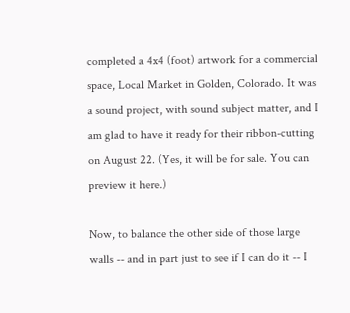completed a 4x4 (foot) artwork for a commercial space, Local Market in Golden, Colorado. It was a sound project, with sound subject matter, and I am glad to have it ready for their ribbon-cutting on August 22. (Yes, it will be for sale. You can preview it here.)

Now, to balance the other side of those large walls -- and in part just to see if I can do it -- I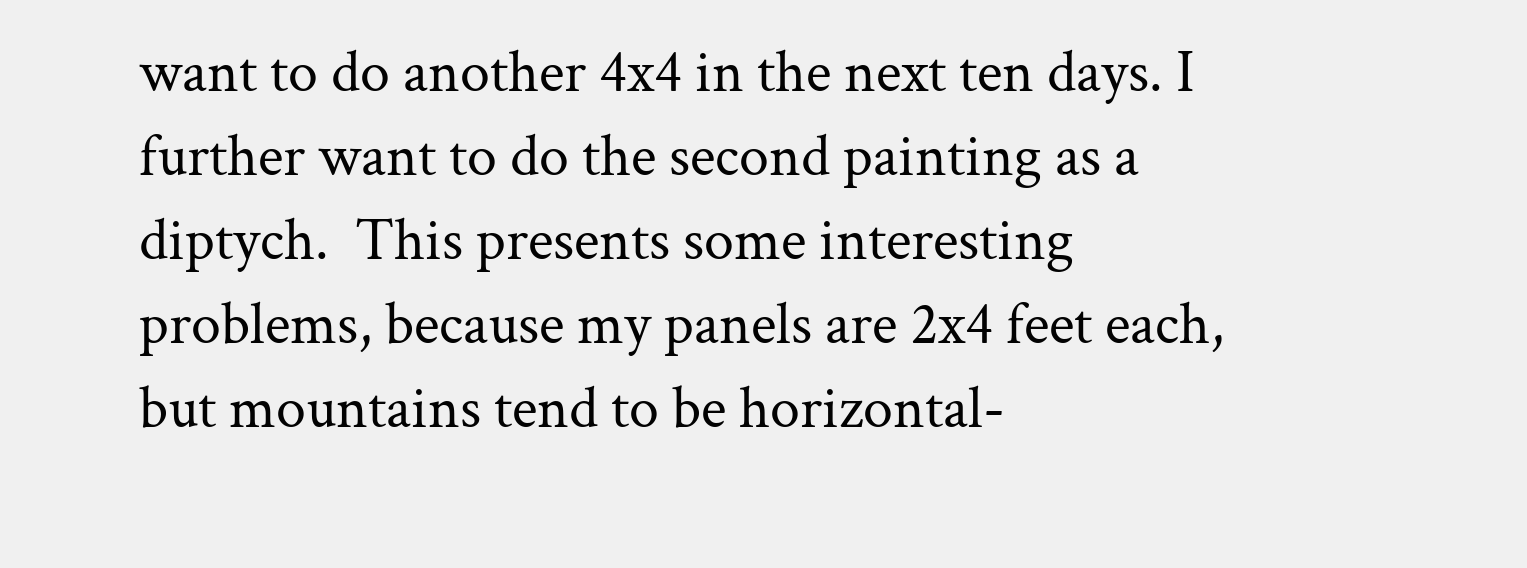want to do another 4x4 in the next ten days. I further want to do the second painting as a diptych.  This presents some interesting problems, because my panels are 2x4 feet each, but mountains tend to be horizontal-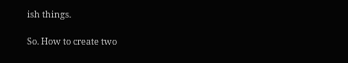ish things.

So. How to create two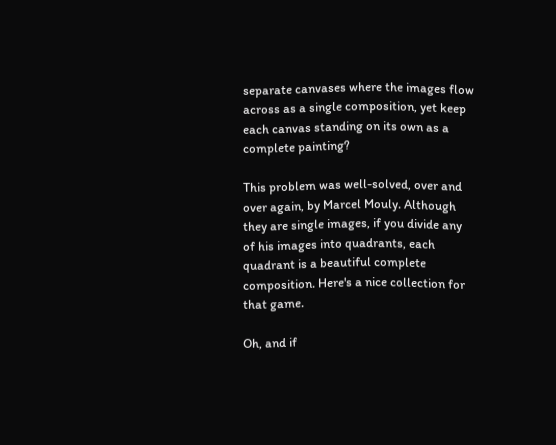separate canvases where the images flow across as a single composition, yet keep each canvas standing on its own as a complete painting?

This problem was well-solved, over and over again, by Marcel Mouly. Although they are single images, if you divide any of his images into quadrants, each quadrant is a beautiful complete composition. Here's a nice collection for that game.

Oh, and if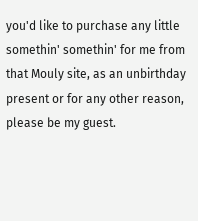you'd like to purchase any little somethin' somethin' for me from that Mouly site, as an unbirthday present or for any other reason, please be my guest.